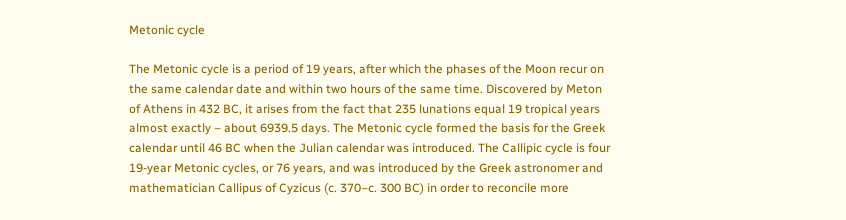Metonic cycle

The Metonic cycle is a period of 19 years, after which the phases of the Moon recur on the same calendar date and within two hours of the same time. Discovered by Meton of Athens in 432 BC, it arises from the fact that 235 lunations equal 19 tropical years almost exactly – about 6939.5 days. The Metonic cycle formed the basis for the Greek calendar until 46 BC when the Julian calendar was introduced. The Callipic cycle is four 19-year Metonic cycles, or 76 years, and was introduced by the Greek astronomer and mathematician Callipus of Cyzicus (c. 370–c. 300 BC) in order to reconcile more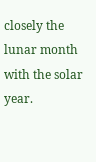closely the lunar month with the solar year.